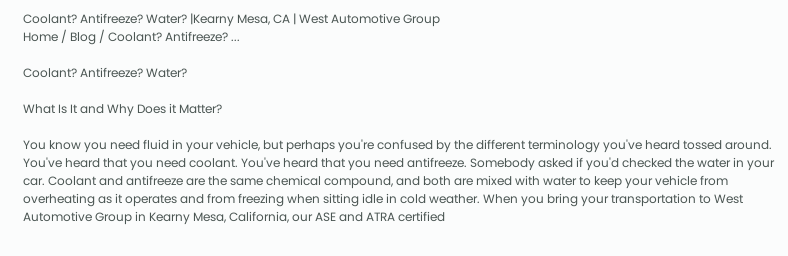Coolant? Antifreeze? Water? |Kearny Mesa, CA | West Automotive Group
Home / Blog / Coolant? Antifreeze? ...

Coolant? Antifreeze? Water?

What Is It and Why Does it Matter?

You know you need fluid in your vehicle, but perhaps you're confused by the different terminology you've heard tossed around. You've heard that you need coolant. You've heard that you need antifreeze. Somebody asked if you'd checked the water in your car. Coolant and antifreeze are the same chemical compound, and both are mixed with water to keep your vehicle from overheating as it operates and from freezing when sitting idle in cold weather. When you bring your transportation to West Automotive Group in Kearny Mesa, California, our ASE and ATRA certified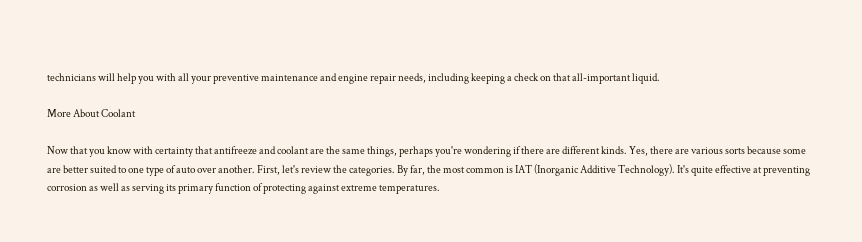technicians will help you with all your preventive maintenance and engine repair needs, including keeping a check on that all-important liquid.

More About Coolant

Now that you know with certainty that antifreeze and coolant are the same things, perhaps you're wondering if there are different kinds. Yes, there are various sorts because some are better suited to one type of auto over another. First, let's review the categories. By far, the most common is IAT (Inorganic Additive Technology). It's quite effective at preventing corrosion as well as serving its primary function of protecting against extreme temperatures.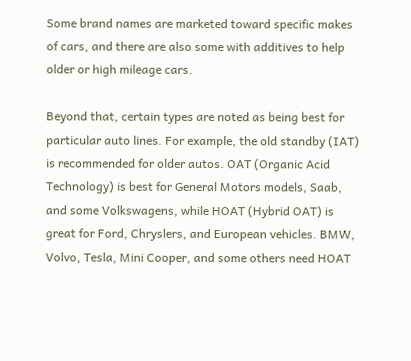Some brand names are marketed toward specific makes of cars, and there are also some with additives to help older or high mileage cars.

Beyond that, certain types are noted as being best for particular auto lines. For example, the old standby (IAT) is recommended for older autos. OAT (Organic Acid Technology) is best for General Motors models, Saab, and some Volkswagens, while HOAT (Hybrid OAT) is great for Ford, Chryslers, and European vehicles. BMW, Volvo, Tesla, Mini Cooper, and some others need HOAT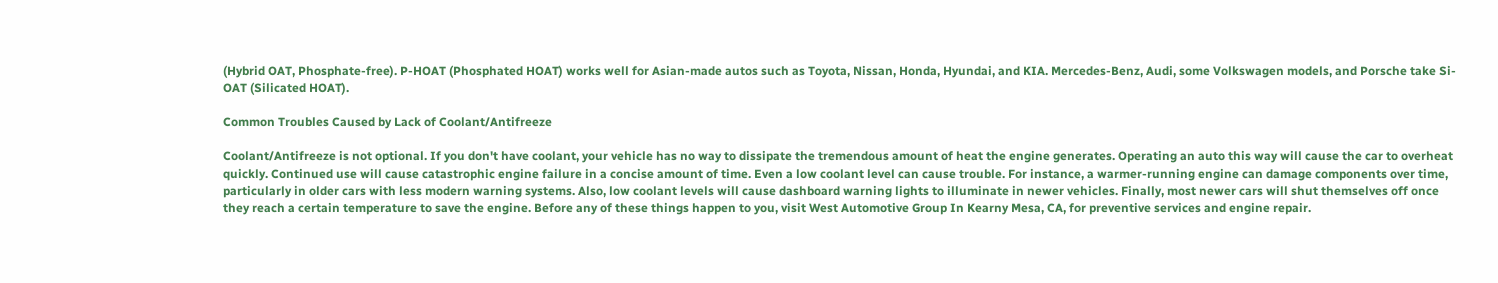(Hybrid OAT, Phosphate-free). P-HOAT (Phosphated HOAT) works well for Asian-made autos such as Toyota, Nissan, Honda, Hyundai, and KIA. Mercedes-Benz, Audi, some Volkswagen models, and Porsche take Si-OAT (Silicated HOAT).

Common Troubles Caused by Lack of Coolant/Antifreeze

Coolant/Antifreeze is not optional. If you don't have coolant, your vehicle has no way to dissipate the tremendous amount of heat the engine generates. Operating an auto this way will cause the car to overheat quickly. Continued use will cause catastrophic engine failure in a concise amount of time. Even a low coolant level can cause trouble. For instance, a warmer-running engine can damage components over time, particularly in older cars with less modern warning systems. Also, low coolant levels will cause dashboard warning lights to illuminate in newer vehicles. Finally, most newer cars will shut themselves off once they reach a certain temperature to save the engine. Before any of these things happen to you, visit West Automotive Group In Kearny Mesa, CA, for preventive services and engine repair.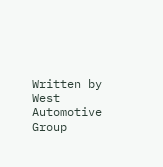Written by West Automotive Group